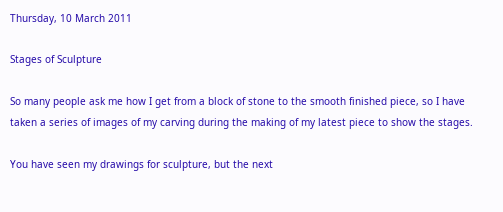Thursday, 10 March 2011

Stages of Sculpture

So many people ask me how I get from a block of stone to the smooth finished piece, so I have taken a series of images of my carving during the making of my latest piece to show the stages.

You have seen my drawings for sculpture, but the next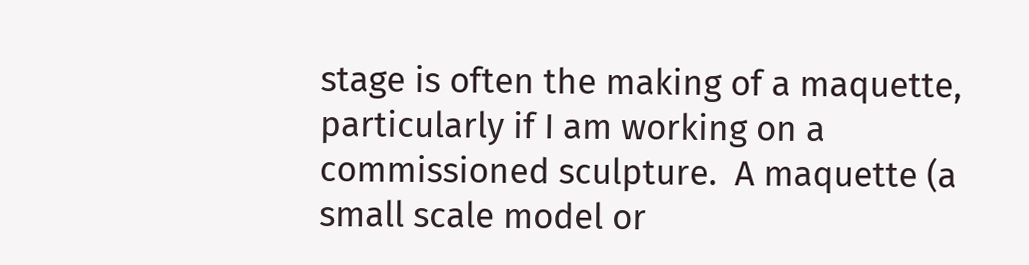stage is often the making of a maquette, particularly if I am working on a commissioned sculpture.  A maquette (a small scale model or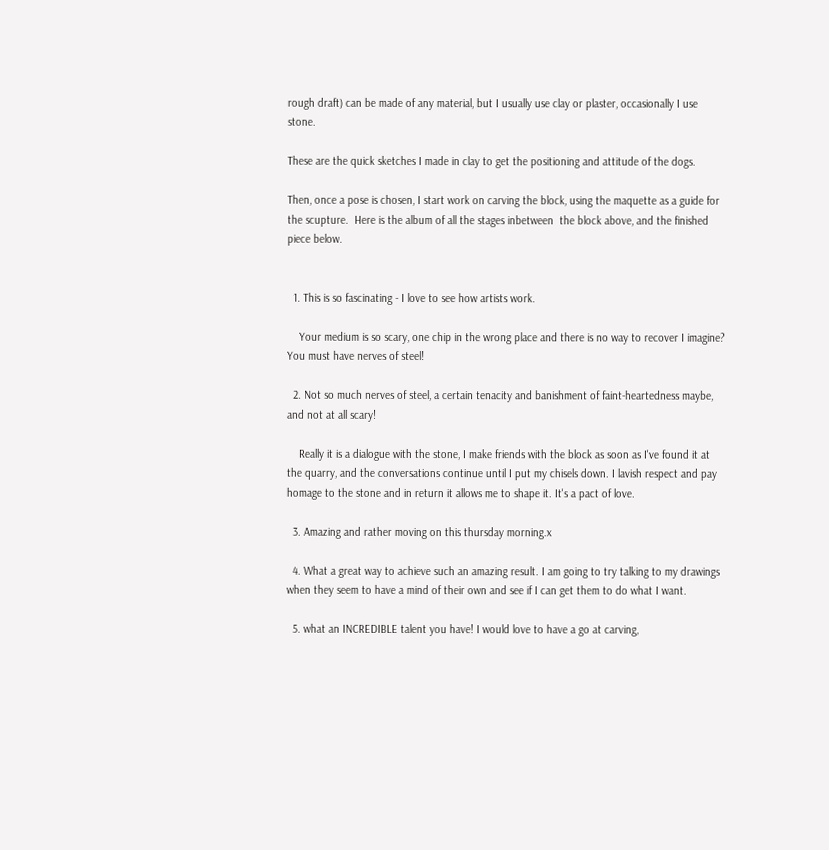rough draft) can be made of any material, but I usually use clay or plaster, occasionally I use stone.

These are the quick sketches I made in clay to get the positioning and attitude of the dogs.

Then, once a pose is chosen, I start work on carving the block, using the maquette as a guide for the scupture.  Here is the album of all the stages inbetween  the block above, and the finished piece below.


  1. This is so fascinating - I love to see how artists work.

    Your medium is so scary, one chip in the wrong place and there is no way to recover I imagine? You must have nerves of steel!

  2. Not so much nerves of steel, a certain tenacity and banishment of faint-heartedness maybe, and not at all scary!

    Really it is a dialogue with the stone, I make friends with the block as soon as I've found it at the quarry, and the conversations continue until I put my chisels down. I lavish respect and pay homage to the stone and in return it allows me to shape it. It's a pact of love.

  3. Amazing and rather moving on this thursday morning.x

  4. What a great way to achieve such an amazing result. I am going to try talking to my drawings when they seem to have a mind of their own and see if I can get them to do what I want.

  5. what an INCREDIBLE talent you have! I would love to have a go at carving,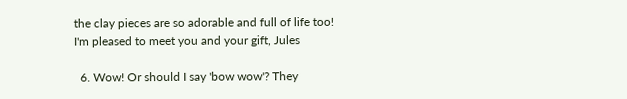the clay pieces are so adorable and full of life too! I'm pleased to meet you and your gift, Jules

  6. Wow! Or should I say 'bow wow'? They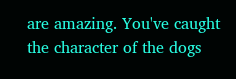are amazing. You've caught the character of the dogs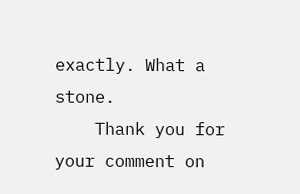exactly. What a stone.
    Thank you for your comment on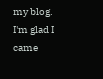my blog. I'm glad I came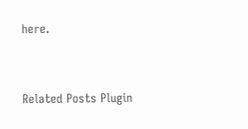here.


Related Posts Plugin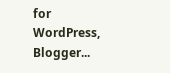for WordPress, Blogger...